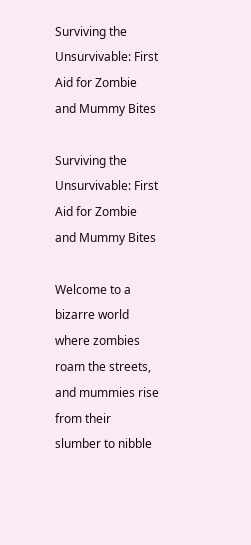Surviving the Unsurvivable: First Aid for Zombie and Mummy Bites

Surviving the Unsurvivable: First Aid for Zombie and Mummy Bites

Welcome to a bizarre world where zombies roam the streets, and mummies rise from their slumber to nibble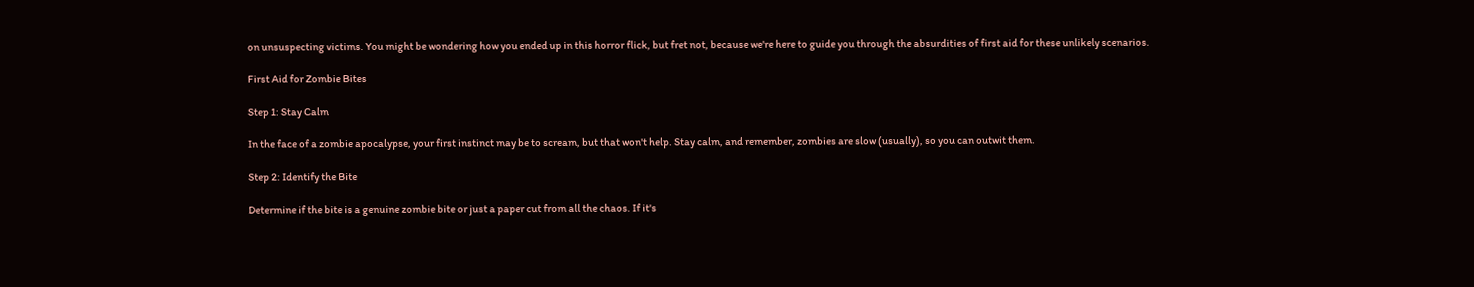on unsuspecting victims. You might be wondering how you ended up in this horror flick, but fret not, because we're here to guide you through the absurdities of first aid for these unlikely scenarios.

First Aid for Zombie Bites

Step 1: Stay Calm

In the face of a zombie apocalypse, your first instinct may be to scream, but that won't help. Stay calm, and remember, zombies are slow (usually), so you can outwit them.

Step 2: Identify the Bite

Determine if the bite is a genuine zombie bite or just a paper cut from all the chaos. If it's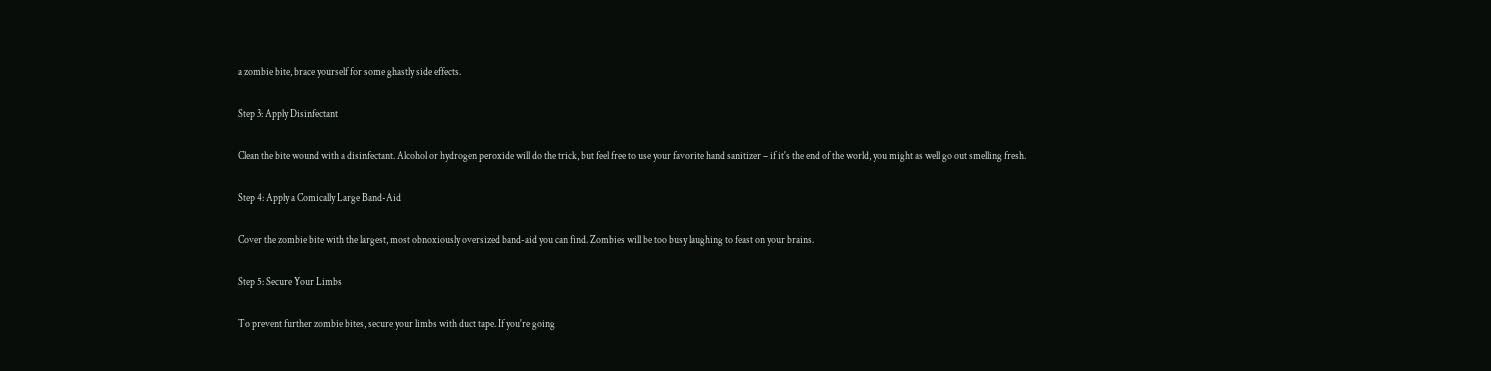a zombie bite, brace yourself for some ghastly side effects.

Step 3: Apply Disinfectant

Clean the bite wound with a disinfectant. Alcohol or hydrogen peroxide will do the trick, but feel free to use your favorite hand sanitizer – if it's the end of the world, you might as well go out smelling fresh.

Step 4: Apply a Comically Large Band-Aid

Cover the zombie bite with the largest, most obnoxiously oversized band-aid you can find. Zombies will be too busy laughing to feast on your brains.

Step 5: Secure Your Limbs

To prevent further zombie bites, secure your limbs with duct tape. If you're going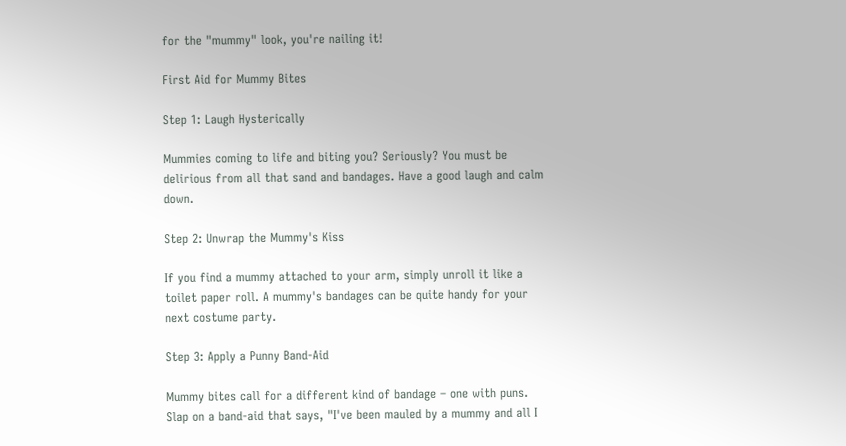for the "mummy" look, you're nailing it!

First Aid for Mummy Bites

Step 1: Laugh Hysterically

Mummies coming to life and biting you? Seriously? You must be delirious from all that sand and bandages. Have a good laugh and calm down.

Step 2: Unwrap the Mummy's Kiss

If you find a mummy attached to your arm, simply unroll it like a toilet paper roll. A mummy's bandages can be quite handy for your next costume party.

Step 3: Apply a Punny Band-Aid

Mummy bites call for a different kind of bandage – one with puns. Slap on a band-aid that says, "I've been mauled by a mummy and all I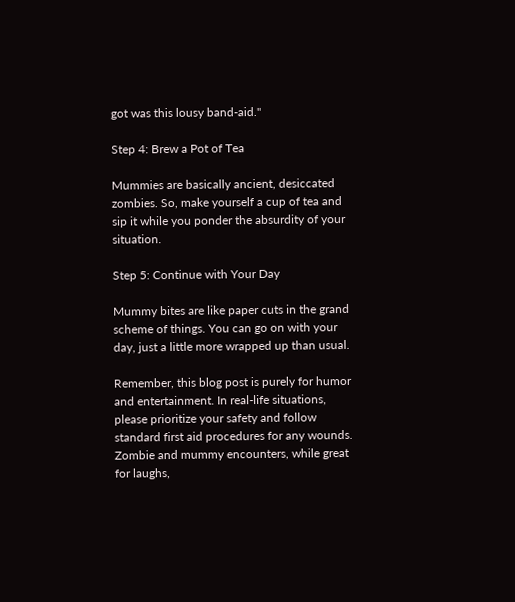got was this lousy band-aid."

Step 4: Brew a Pot of Tea

Mummies are basically ancient, desiccated zombies. So, make yourself a cup of tea and sip it while you ponder the absurdity of your situation.

Step 5: Continue with Your Day

Mummy bites are like paper cuts in the grand scheme of things. You can go on with your day, just a little more wrapped up than usual.

Remember, this blog post is purely for humor and entertainment. In real-life situations, please prioritize your safety and follow standard first aid procedures for any wounds. Zombie and mummy encounters, while great for laughs,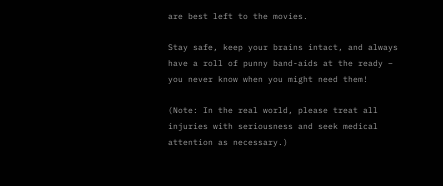are best left to the movies.

Stay safe, keep your brains intact, and always have a roll of punny band-aids at the ready – you never know when you might need them!

(Note: In the real world, please treat all injuries with seriousness and seek medical attention as necessary.)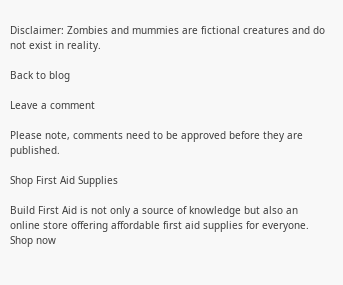Disclaimer: Zombies and mummies are fictional creatures and do not exist in reality.

Back to blog

Leave a comment

Please note, comments need to be approved before they are published.

Shop First Aid Supplies

Build First Aid is not only a source of knowledge but also an online store offering affordable first aid supplies for everyone. Shop now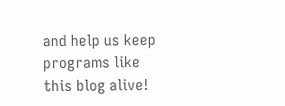and help us keep programs like this blog alive!